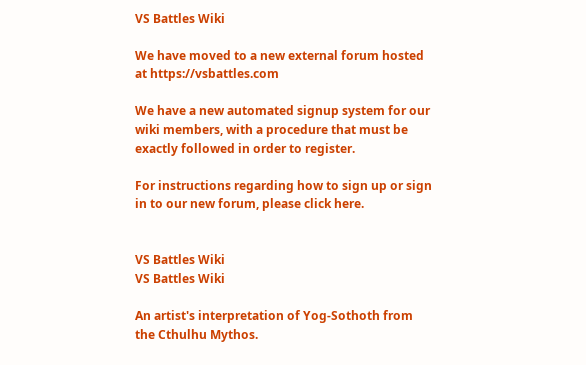VS Battles Wiki

We have moved to a new external forum hosted at https://vsbattles.com

We have a new automated signup system for our wiki members, with a procedure that must be exactly followed in order to register.

For instructions regarding how to sign up or sign in to our new forum, please click here.


VS Battles Wiki
VS Battles Wiki

An artist's interpretation of Yog-Sothoth from the Cthulhu Mythos.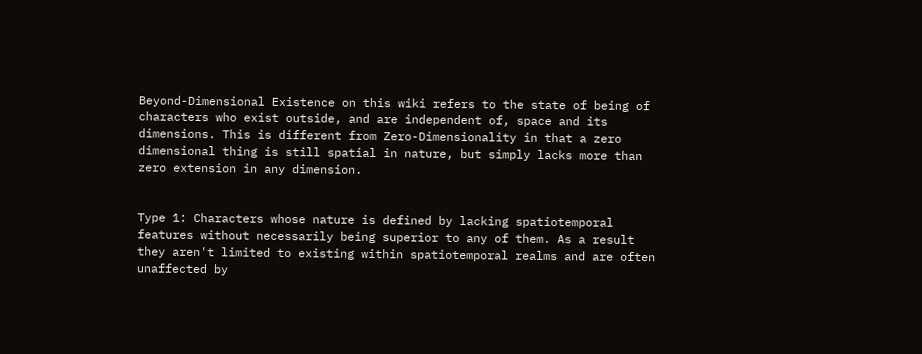Beyond-Dimensional Existence on this wiki refers to the state of being of characters who exist outside, and are independent of, space and its dimensions. This is different from Zero-Dimensionality in that a zero dimensional thing is still spatial in nature, but simply lacks more than zero extension in any dimension.


Type 1: Characters whose nature is defined by lacking spatiotemporal features without necessarily being superior to any of them. As a result they aren't limited to existing within spatiotemporal realms and are often unaffected by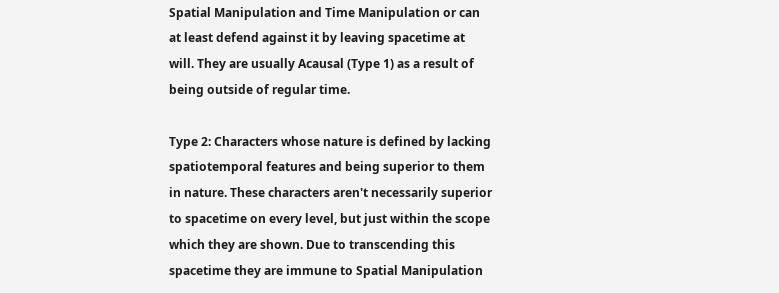Spatial Manipulation and Time Manipulation or can at least defend against it by leaving spacetime at will. They are usually Acausal (Type 1) as a result of being outside of regular time.

Type 2: Characters whose nature is defined by lacking spatiotemporal features and being superior to them in nature. These characters aren't necessarily superior to spacetime on every level, but just within the scope which they are shown. Due to transcending this spacetime they are immune to Spatial Manipulation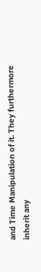and Time Manipulation of it. They furthermore inherit any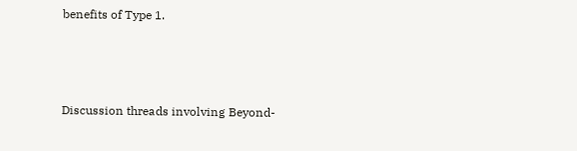benefits of Type 1.



Discussion threads involving Beyond-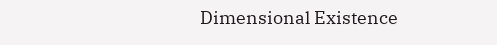Dimensional Existence